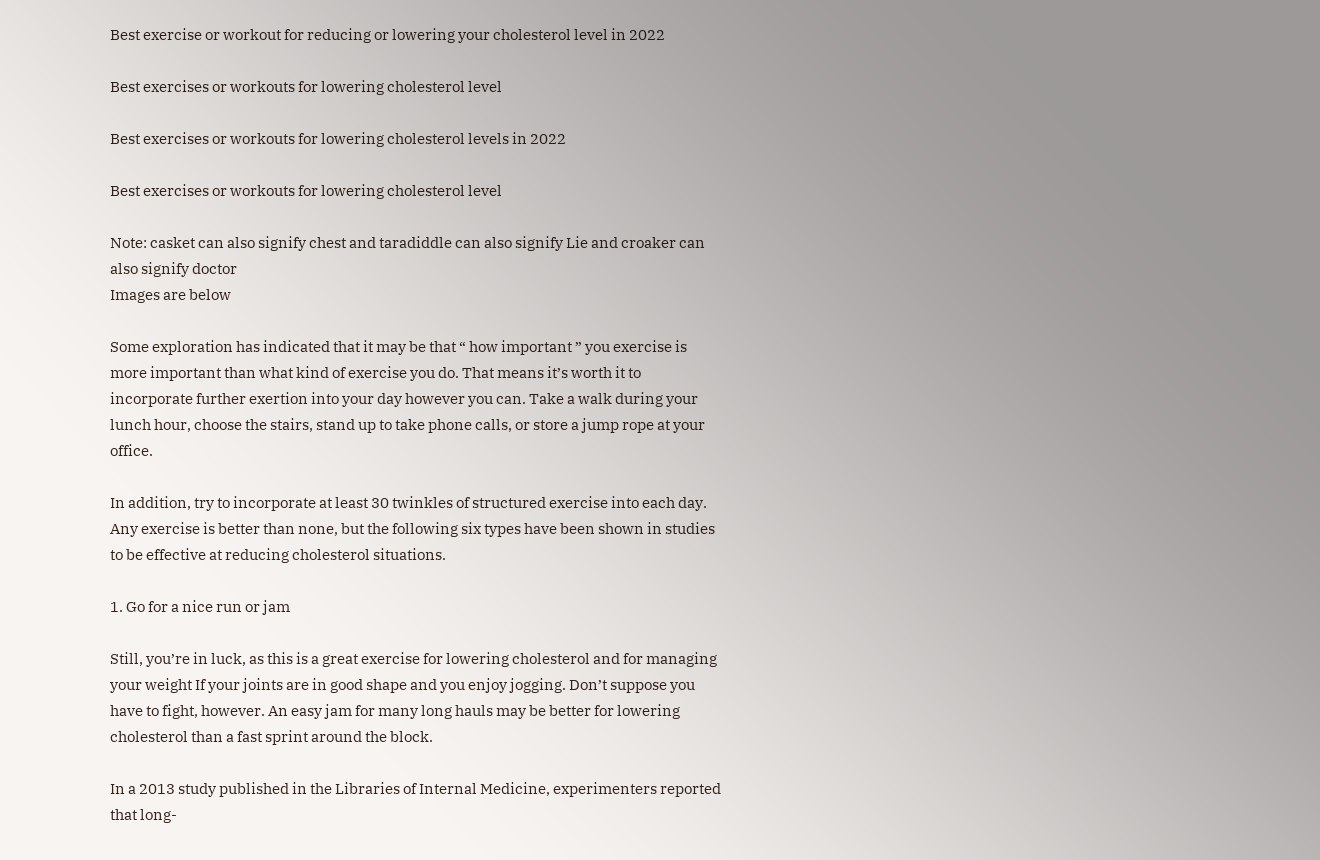Best exercise or workout for reducing or lowering your cholesterol level in 2022

Best exercises or workouts for lowering cholesterol level

Best exercises or workouts for lowering cholesterol levels in 2022

Best exercises or workouts for lowering cholesterol level

Note: casket can also signify chest and taradiddle can also signify Lie and croaker can also signify doctor
Images are below

Some exploration has indicated that it may be that “ how important ” you exercise is more important than what kind of exercise you do. That means it’s worth it to incorporate further exertion into your day however you can. Take a walk during your lunch hour, choose the stairs, stand up to take phone calls, or store a jump rope at your office.

In addition, try to incorporate at least 30 twinkles of structured exercise into each day. Any exercise is better than none, but the following six types have been shown in studies to be effective at reducing cholesterol situations.

1. Go for a nice run or jam

Still, you’re in luck, as this is a great exercise for lowering cholesterol and for managing your weight If your joints are in good shape and you enjoy jogging. Don’t suppose you have to fight, however. An easy jam for many long hauls may be better for lowering cholesterol than a fast sprint around the block.

In a 2013 study published in the Libraries of Internal Medicine, experimenters reported that long-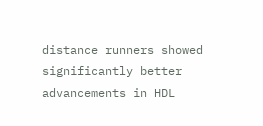distance runners showed significantly better advancements in HDL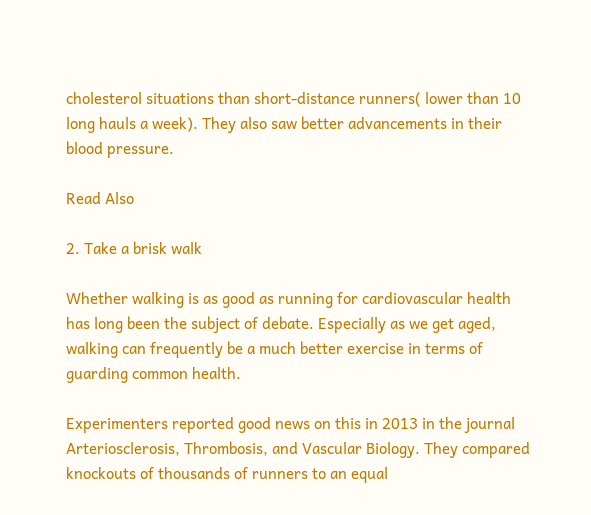cholesterol situations than short-distance runners( lower than 10 long hauls a week). They also saw better advancements in their blood pressure.

Read Also

2. Take a brisk walk

Whether walking is as good as running for cardiovascular health has long been the subject of debate. Especially as we get aged, walking can frequently be a much better exercise in terms of guarding common health.

Experimenters reported good news on this in 2013 in the journal Arteriosclerosis, Thrombosis, and Vascular Biology. They compared knockouts of thousands of runners to an equal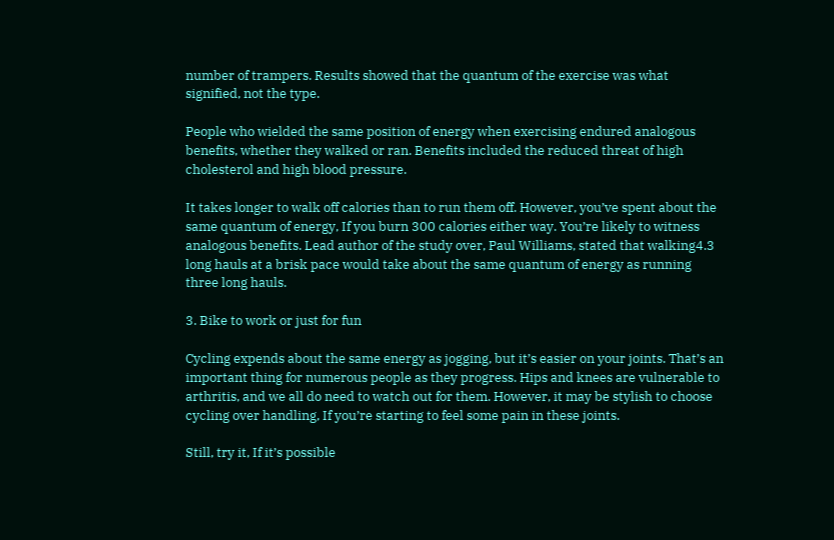number of trampers. Results showed that the quantum of the exercise was what signified, not the type.

People who wielded the same position of energy when exercising endured analogous benefits, whether they walked or ran. Benefits included the reduced threat of high cholesterol and high blood pressure.

It takes longer to walk off calories than to run them off. However, you’ve spent about the same quantum of energy, If you burn 300 calories either way. You’re likely to witness analogous benefits. Lead author of the study over, Paul Williams, stated that walking4.3 long hauls at a brisk pace would take about the same quantum of energy as running three long hauls.

3. Bike to work or just for fun

Cycling expends about the same energy as jogging, but it’s easier on your joints. That’s an important thing for numerous people as they progress. Hips and knees are vulnerable to arthritis, and we all do need to watch out for them. However, it may be stylish to choose cycling over handling, If you’re starting to feel some pain in these joints.

Still, try it, If it’s possible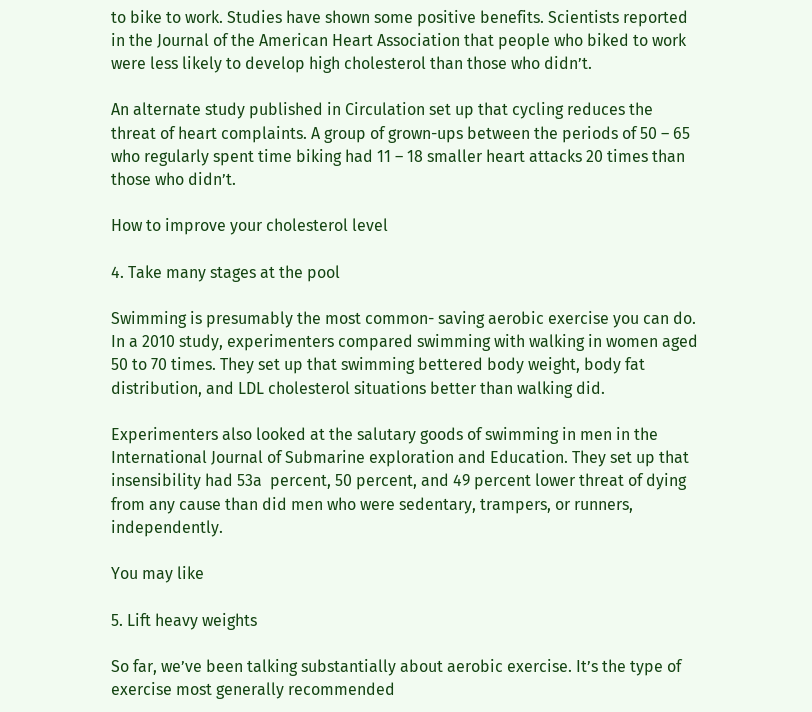to bike to work. Studies have shown some positive benefits. Scientists reported in the Journal of the American Heart Association that people who biked to work were less likely to develop high cholesterol than those who didn’t.

An alternate study published in Circulation set up that cycling reduces the threat of heart complaints. A group of grown-ups between the periods of 50 – 65 who regularly spent time biking had 11 – 18 smaller heart attacks 20 times than those who didn’t.

How to improve your cholesterol level

4. Take many stages at the pool

Swimming is presumably the most common- saving aerobic exercise you can do. In a 2010 study, experimenters compared swimming with walking in women aged 50 to 70 times. They set up that swimming bettered body weight, body fat distribution, and LDL cholesterol situations better than walking did.

Experimenters also looked at the salutary goods of swimming in men in the International Journal of Submarine exploration and Education. They set up that insensibility had 53a  percent, 50 percent, and 49 percent lower threat of dying from any cause than did men who were sedentary, trampers, or runners, independently.

You may like

5. Lift heavy weights

So far, we’ve been talking substantially about aerobic exercise. It’s the type of exercise most generally recommended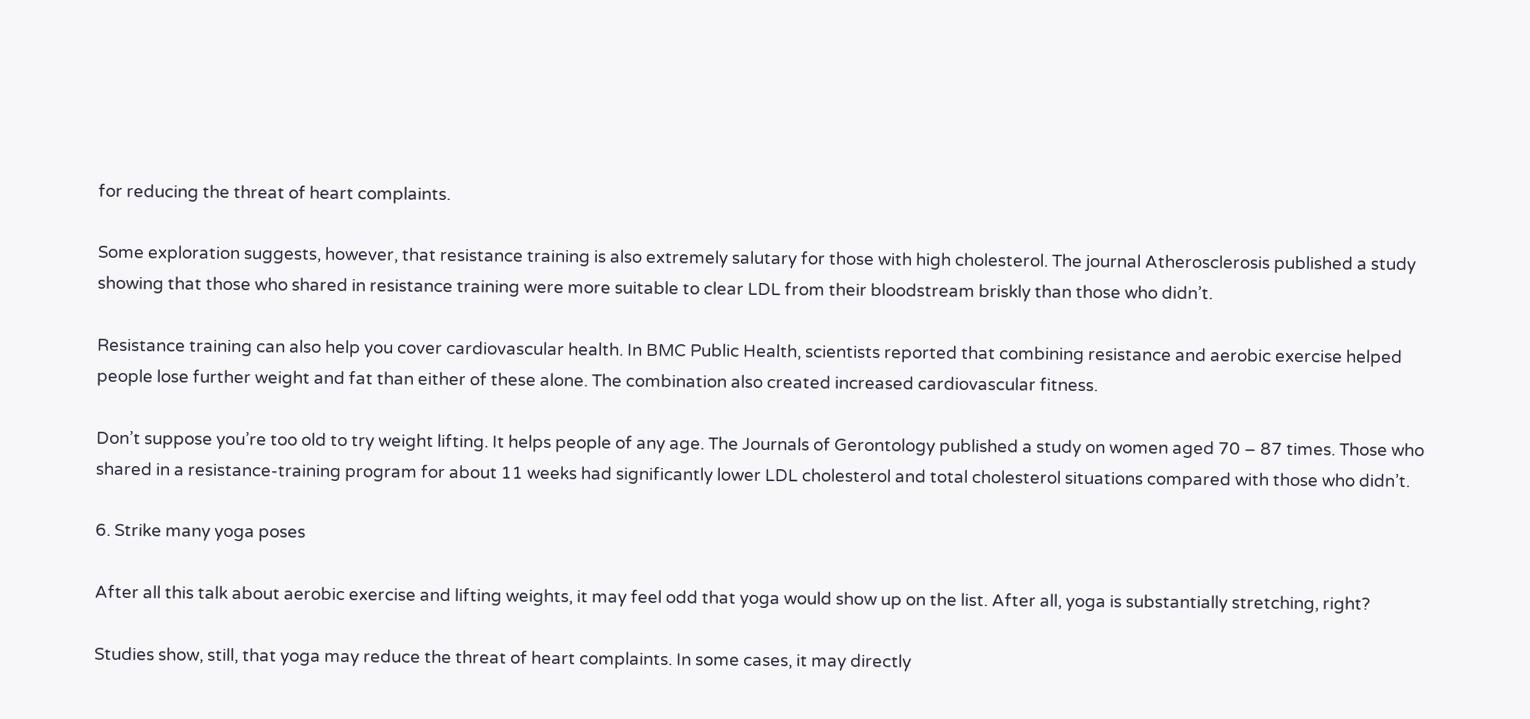for reducing the threat of heart complaints.

Some exploration suggests, however, that resistance training is also extremely salutary for those with high cholesterol. The journal Atherosclerosis published a study showing that those who shared in resistance training were more suitable to clear LDL from their bloodstream briskly than those who didn’t.

Resistance training can also help you cover cardiovascular health. In BMC Public Health, scientists reported that combining resistance and aerobic exercise helped people lose further weight and fat than either of these alone. The combination also created increased cardiovascular fitness.

Don’t suppose you’re too old to try weight lifting. It helps people of any age. The Journals of Gerontology published a study on women aged 70 – 87 times. Those who shared in a resistance-training program for about 11 weeks had significantly lower LDL cholesterol and total cholesterol situations compared with those who didn’t.

6. Strike many yoga poses

After all this talk about aerobic exercise and lifting weights, it may feel odd that yoga would show up on the list. After all, yoga is substantially stretching, right?

Studies show, still, that yoga may reduce the threat of heart complaints. In some cases, it may directly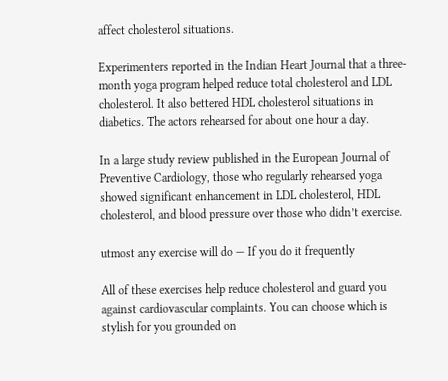affect cholesterol situations.

Experimenters reported in the Indian Heart Journal that a three-month yoga program helped reduce total cholesterol and LDL cholesterol. It also bettered HDL cholesterol situations in diabetics. The actors rehearsed for about one hour a day.

In a large study review published in the European Journal of Preventive Cardiology, those who regularly rehearsed yoga showed significant enhancement in LDL cholesterol, HDL cholesterol, and blood pressure over those who didn’t exercise.

utmost any exercise will do — If you do it frequently

All of these exercises help reduce cholesterol and guard you against cardiovascular complaints. You can choose which is stylish for you grounded on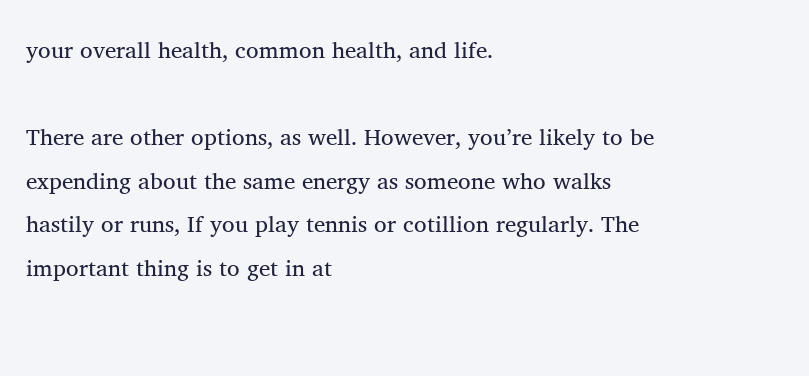your overall health, common health, and life.

There are other options, as well. However, you’re likely to be expending about the same energy as someone who walks hastily or runs, If you play tennis or cotillion regularly. The important thing is to get in at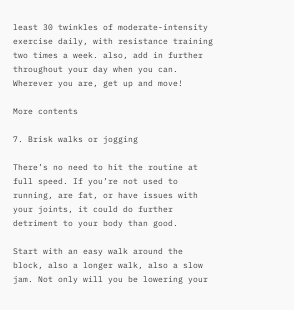least 30 twinkles of moderate-intensity exercise daily, with resistance training two times a week. also, add in further throughout your day when you can. Wherever you are, get up and move!

More contents

7. Brisk walks or jogging

There’s no need to hit the routine at full speed. If you’re not used to running, are fat, or have issues with your joints, it could do further detriment to your body than good.

Start with an easy walk around the block, also a longer walk, also a slow jam. Not only will you be lowering your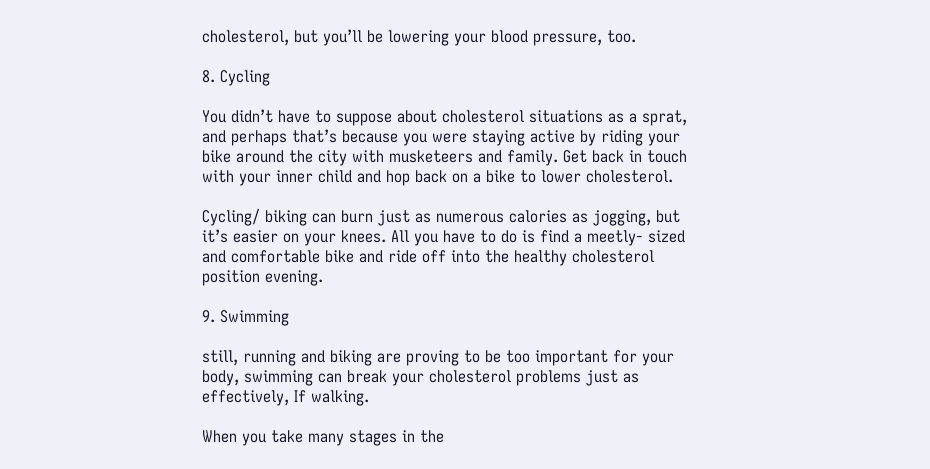cholesterol, but you’ll be lowering your blood pressure, too.

8. Cycling

You didn’t have to suppose about cholesterol situations as a sprat, and perhaps that’s because you were staying active by riding your bike around the city with musketeers and family. Get back in touch with your inner child and hop back on a bike to lower cholesterol.

Cycling/ biking can burn just as numerous calories as jogging, but it’s easier on your knees. All you have to do is find a meetly- sized and comfortable bike and ride off into the healthy cholesterol position evening.

9. Swimming

still, running and biking are proving to be too important for your body, swimming can break your cholesterol problems just as effectively, If walking.

When you take many stages in the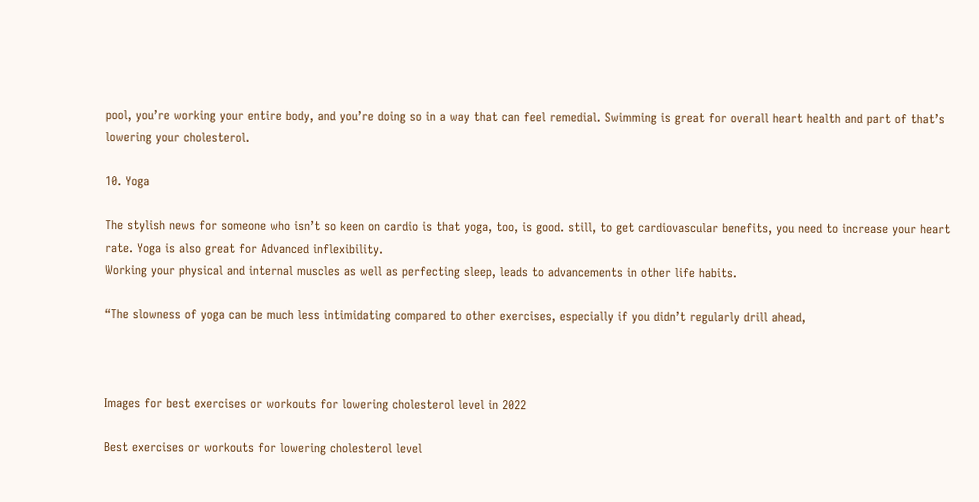pool, you’re working your entire body, and you’re doing so in a way that can feel remedial. Swimming is great for overall heart health and part of that’s lowering your cholesterol.

10. Yoga

The stylish news for someone who isn’t so keen on cardio is that yoga, too, is good. still, to get cardiovascular benefits, you need to increase your heart rate. Yoga is also great for Advanced inflexibility.
Working your physical and internal muscles as well as perfecting sleep, leads to advancements in other life habits.

“The slowness of yoga can be much less intimidating compared to other exercises, especially if you didn’t regularly drill ahead,



Images for best exercises or workouts for lowering cholesterol level in 2022

Best exercises or workouts for lowering cholesterol level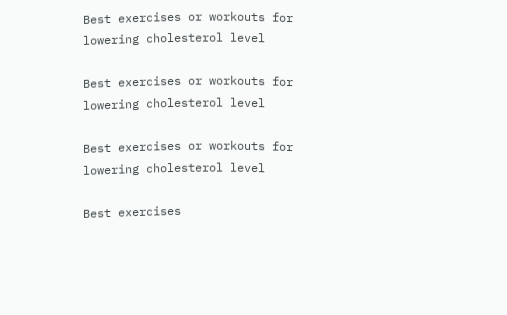Best exercises or workouts for lowering cholesterol level

Best exercises or workouts for lowering cholesterol level

Best exercises or workouts for lowering cholesterol level

Best exercises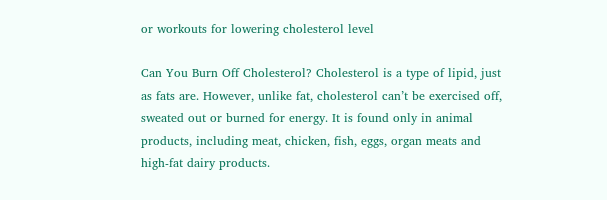or workouts for lowering cholesterol level

Can You Burn Off Cholesterol? Cholesterol is a type of lipid, just as fats are. However, unlike fat, cholesterol can’t be exercised off, sweated out or burned for energy. It is found only in animal products, including meat, chicken, fish, eggs, organ meats and high-fat dairy products.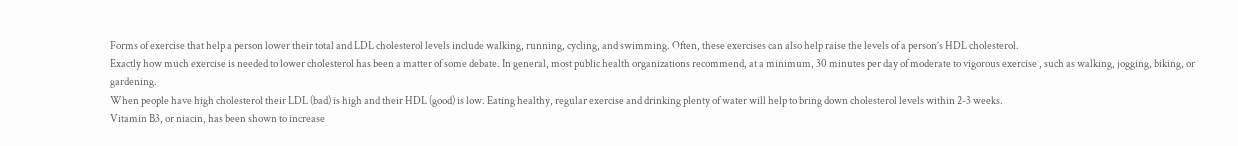Forms of exercise that help a person lower their total and LDL cholesterol levels include walking, running, cycling, and swimming. Often, these exercises can also help raise the levels of a person’s HDL cholesterol.
Exactly how much exercise is needed to lower cholesterol has been a matter of some debate. In general, most public health organizations recommend, at a minimum, 30 minutes per day of moderate to vigorous exercise , such as walking, jogging, biking, or gardening.
When people have high cholesterol their LDL (bad) is high and their HDL (good) is low. Eating healthy, regular exercise and drinking plenty of water will help to bring down cholesterol levels within 2-3 weeks.
Vitamin B3, or niacin, has been shown to increase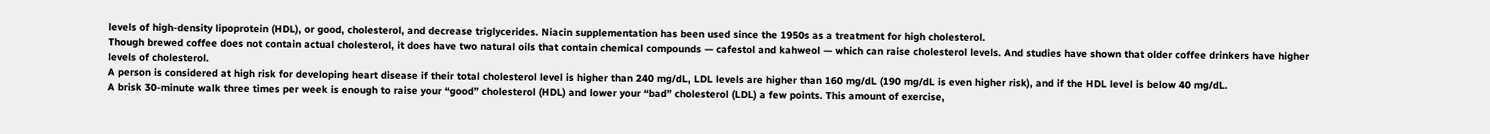levels of high-density lipoprotein (HDL), or good, cholesterol, and decrease triglycerides. Niacin supplementation has been used since the 1950s as a treatment for high cholesterol.
Though brewed coffee does not contain actual cholesterol, it does have two natural oils that contain chemical compounds — cafestol and kahweol — which can raise cholesterol levels. And studies have shown that older coffee drinkers have higher levels of cholesterol.
A person is considered at high risk for developing heart disease if their total cholesterol level is higher than 240 mg/dL, LDL levels are higher than 160 mg/dL (190 mg/dL is even higher risk), and if the HDL level is below 40 mg/dL.
A brisk 30-minute walk three times per week is enough to raise your “good” cholesterol (HDL) and lower your “bad” cholesterol (LDL) a few points. This amount of exercise,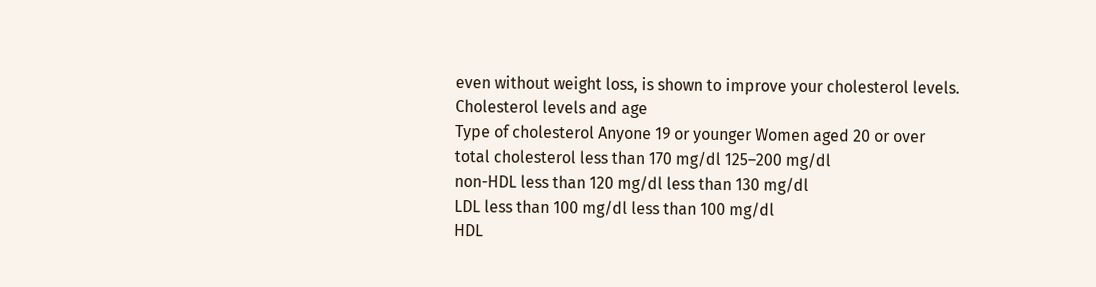even without weight loss, is shown to improve your cholesterol levels.
Cholesterol levels and age
Type of cholesterol Anyone 19 or younger Women aged 20 or over
total cholesterol less than 170 mg/dl 125–200 mg/dl
non-HDL less than 120 mg/dl less than 130 mg/dl
LDL less than 100 mg/dl less than 100 mg/dl
HDL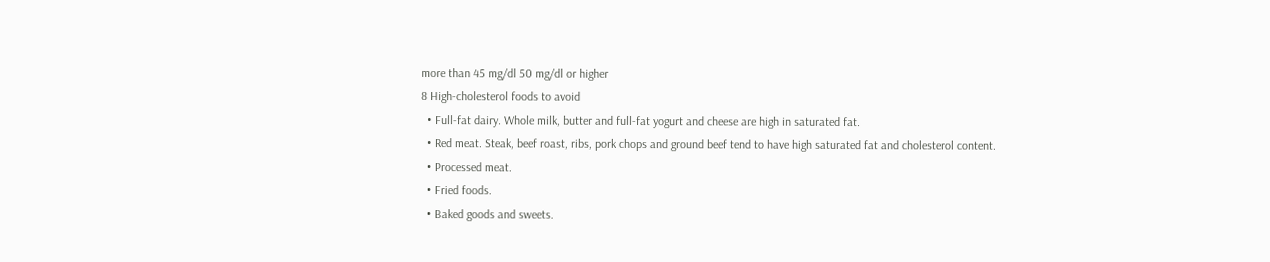more than 45 mg/dl 50 mg/dl or higher
8 High-cholesterol foods to avoid
  • Full-fat dairy. Whole milk, butter and full-fat yogurt and cheese are high in saturated fat.
  • Red meat. Steak, beef roast, ribs, pork chops and ground beef tend to have high saturated fat and cholesterol content.
  • Processed meat.
  • Fried foods.
  • Baked goods and sweets.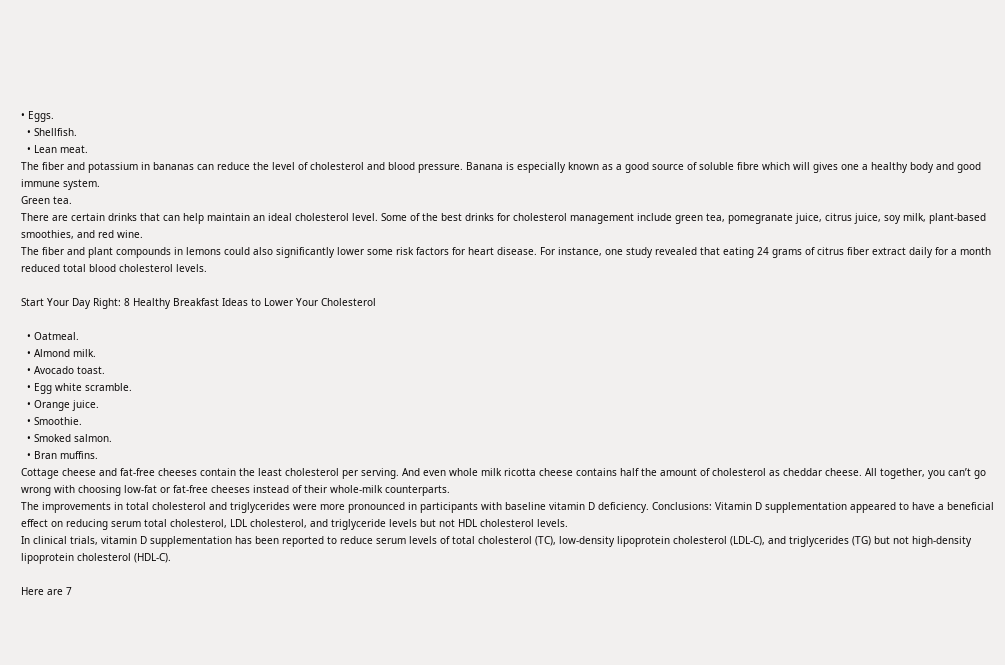• Eggs.
  • Shellfish.
  • Lean meat.
The fiber and potassium in bananas can reduce the level of cholesterol and blood pressure. Banana is especially known as a good source of soluble fibre which will gives one a healthy body and good immune system.
Green tea.
There are certain drinks that can help maintain an ideal cholesterol level. Some of the best drinks for cholesterol management include green tea, pomegranate juice, citrus juice, soy milk, plant-based smoothies, and red wine.
The fiber and plant compounds in lemons could also significantly lower some risk factors for heart disease. For instance, one study revealed that eating 24 grams of citrus fiber extract daily for a month reduced total blood cholesterol levels.

Start Your Day Right: 8 Healthy Breakfast Ideas to Lower Your Cholesterol

  • Oatmeal.
  • Almond milk.
  • Avocado toast.
  • Egg white scramble.
  • Orange juice.
  • Smoothie.
  • Smoked salmon.
  • Bran muffins.
Cottage cheese and fat-free cheeses contain the least cholesterol per serving. And even whole milk ricotta cheese contains half the amount of cholesterol as cheddar cheese. All together, you can’t go wrong with choosing low-fat or fat-free cheeses instead of their whole-milk counterparts.
The improvements in total cholesterol and triglycerides were more pronounced in participants with baseline vitamin D deficiency. Conclusions: Vitamin D supplementation appeared to have a beneficial effect on reducing serum total cholesterol, LDL cholesterol, and triglyceride levels but not HDL cholesterol levels.
In clinical trials, vitamin D supplementation has been reported to reduce serum levels of total cholesterol (TC), low-density lipoprotein cholesterol (LDL-C), and triglycerides (TG) but not high-density lipoprotein cholesterol (HDL-C).

Here are 7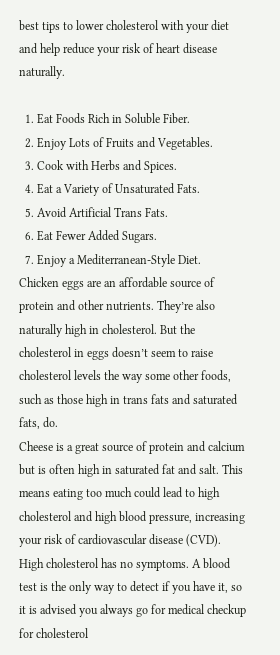best tips to lower cholesterol with your diet and help reduce your risk of heart disease naturally.

  1. Eat Foods Rich in Soluble Fiber.
  2. Enjoy Lots of Fruits and Vegetables.
  3. Cook with Herbs and Spices.
  4. Eat a Variety of Unsaturated Fats.
  5. Avoid Artificial Trans Fats.
  6. Eat Fewer Added Sugars.
  7. Enjoy a Mediterranean-Style Diet.
Chicken eggs are an affordable source of protein and other nutrients. They’re also naturally high in cholesterol. But the cholesterol in eggs doesn’t seem to raise cholesterol levels the way some other foods, such as those high in trans fats and saturated fats, do.
Cheese is a great source of protein and calcium but is often high in saturated fat and salt. This means eating too much could lead to high cholesterol and high blood pressure, increasing your risk of cardiovascular disease (CVD).
High cholesterol has no symptoms. A blood test is the only way to detect if you have it, so it is advised you always go for medical checkup for cholesterol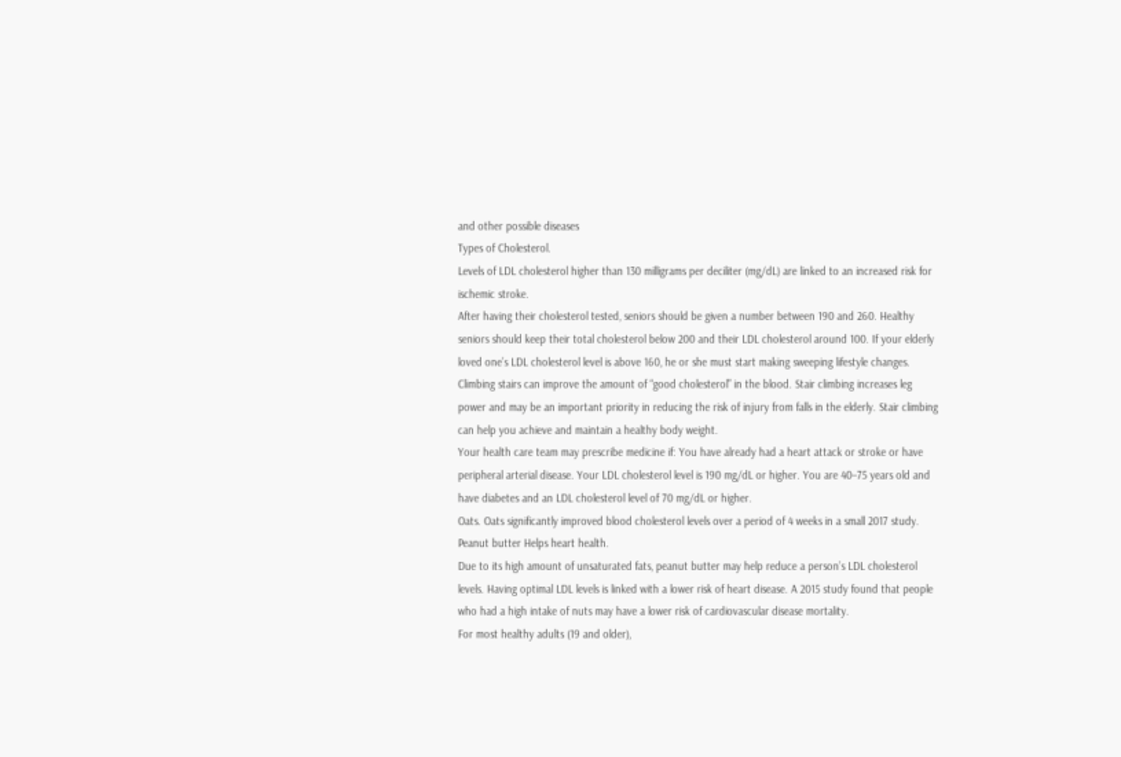and other possible diseases
Types of Cholesterol.
Levels of LDL cholesterol higher than 130 milligrams per deciliter (mg/dL) are linked to an increased risk for ischemic stroke.
After having their cholesterol tested, seniors should be given a number between 190 and 260. Healthy seniors should keep their total cholesterol below 200 and their LDL cholesterol around 100. If your elderly loved one’s LDL cholesterol level is above 160, he or she must start making sweeping lifestyle changes.
Climbing stairs can improve the amount of “good cholesterol” in the blood. Stair climbing increases leg power and may be an important priority in reducing the risk of injury from falls in the elderly. Stair climbing can help you achieve and maintain a healthy body weight.
Your health care team may prescribe medicine if: You have already had a heart attack or stroke or have peripheral arterial disease. Your LDL cholesterol level is 190 mg/dL or higher. You are 40–75 years old and have diabetes and an LDL cholesterol level of 70 mg/dL or higher.
Oats. Oats significantly improved blood cholesterol levels over a period of 4 weeks in a small 2017 study.
Peanut butter Helps heart health.
Due to its high amount of unsaturated fats, peanut butter may help reduce a person’s LDL cholesterol levels. Having optimal LDL levels is linked with a lower risk of heart disease. A 2015 study found that people who had a high intake of nuts may have a lower risk of cardiovascular disease mortality.
For most healthy adults (19 and older),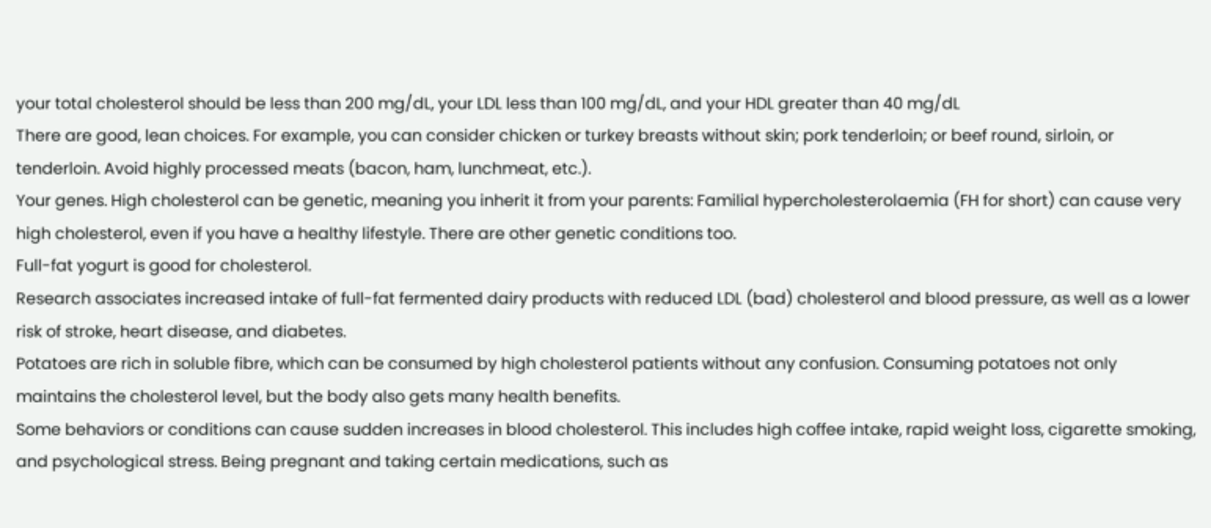your total cholesterol should be less than 200 mg/dL, your LDL less than 100 mg/dL, and your HDL greater than 40 mg/dL
There are good, lean choices. For example, you can consider chicken or turkey breasts without skin; pork tenderloin; or beef round, sirloin, or tenderloin. Avoid highly processed meats (bacon, ham, lunchmeat, etc.).
Your genes. High cholesterol can be genetic, meaning you inherit it from your parents: Familial hypercholesterolaemia (FH for short) can cause very high cholesterol, even if you have a healthy lifestyle. There are other genetic conditions too.
Full-fat yogurt is good for cholesterol.
Research associates increased intake of full-fat fermented dairy products with reduced LDL (bad) cholesterol and blood pressure, as well as a lower risk of stroke, heart disease, and diabetes.
Potatoes are rich in soluble fibre, which can be consumed by high cholesterol patients without any confusion. Consuming potatoes not only maintains the cholesterol level, but the body also gets many health benefits.
Some behaviors or conditions can cause sudden increases in blood cholesterol. This includes high coffee intake, rapid weight loss, cigarette smoking, and psychological stress. Being pregnant and taking certain medications, such as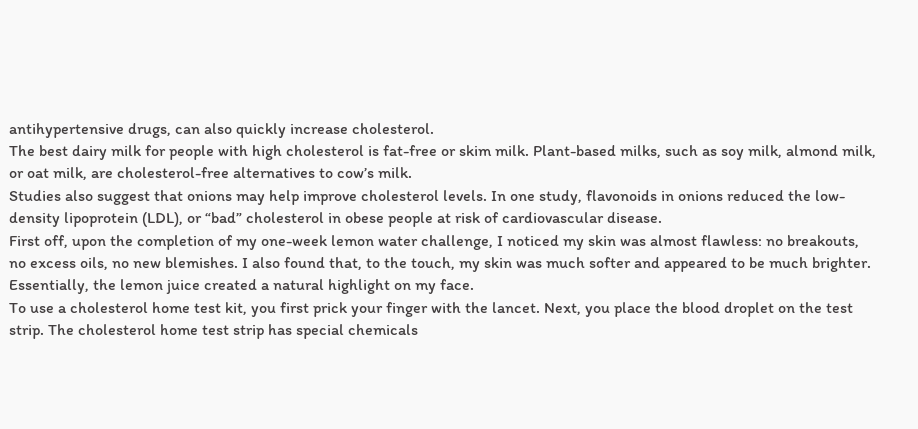antihypertensive drugs, can also quickly increase cholesterol.
The best dairy milk for people with high cholesterol is fat-free or skim milk. Plant-based milks, such as soy milk, almond milk, or oat milk, are cholesterol-free alternatives to cow’s milk.
Studies also suggest that onions may help improve cholesterol levels. In one study, flavonoids in onions reduced the low-density lipoprotein (LDL), or “bad” cholesterol in obese people at risk of cardiovascular disease.
First off, upon the completion of my one-week lemon water challenge, I noticed my skin was almost flawless: no breakouts, no excess oils, no new blemishes. I also found that, to the touch, my skin was much softer and appeared to be much brighter. Essentially, the lemon juice created a natural highlight on my face.
To use a cholesterol home test kit, you first prick your finger with the lancet. Next, you place the blood droplet on the test strip. The cholesterol home test strip has special chemicals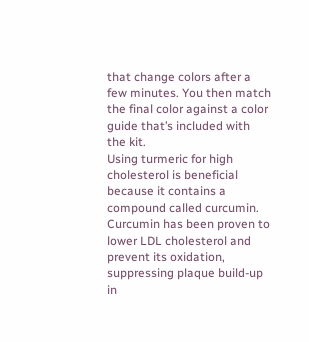that change colors after a few minutes. You then match the final color against a color guide that’s included with the kit.
Using turmeric for high cholesterol is beneficial because it contains a compound called curcumin. Curcumin has been proven to lower LDL cholesterol and prevent its oxidation, suppressing plaque build-up in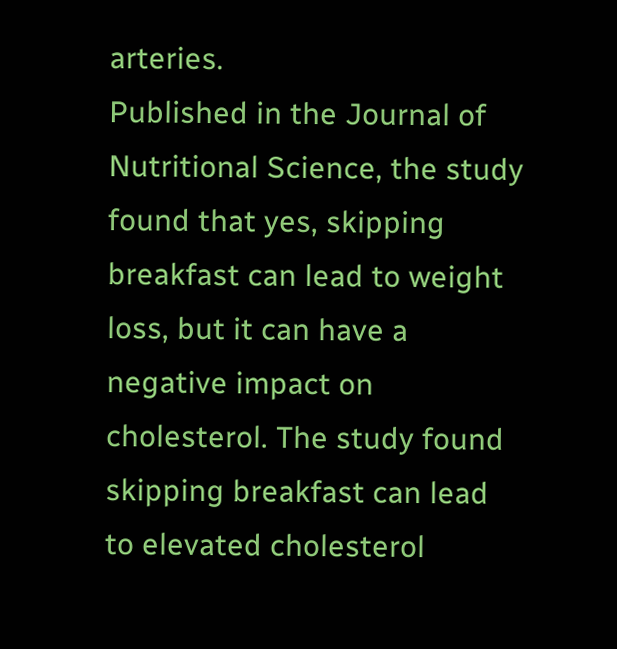arteries.
Published in the Journal of Nutritional Science, the study found that yes, skipping breakfast can lead to weight loss, but it can have a negative impact on cholesterol. The study found skipping breakfast can lead to elevated cholesterol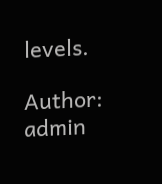levels.

Author: admin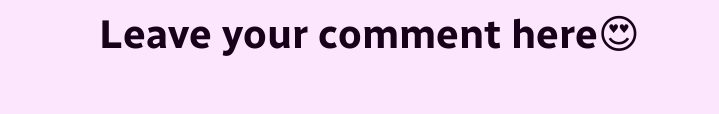Leave your comment here😍